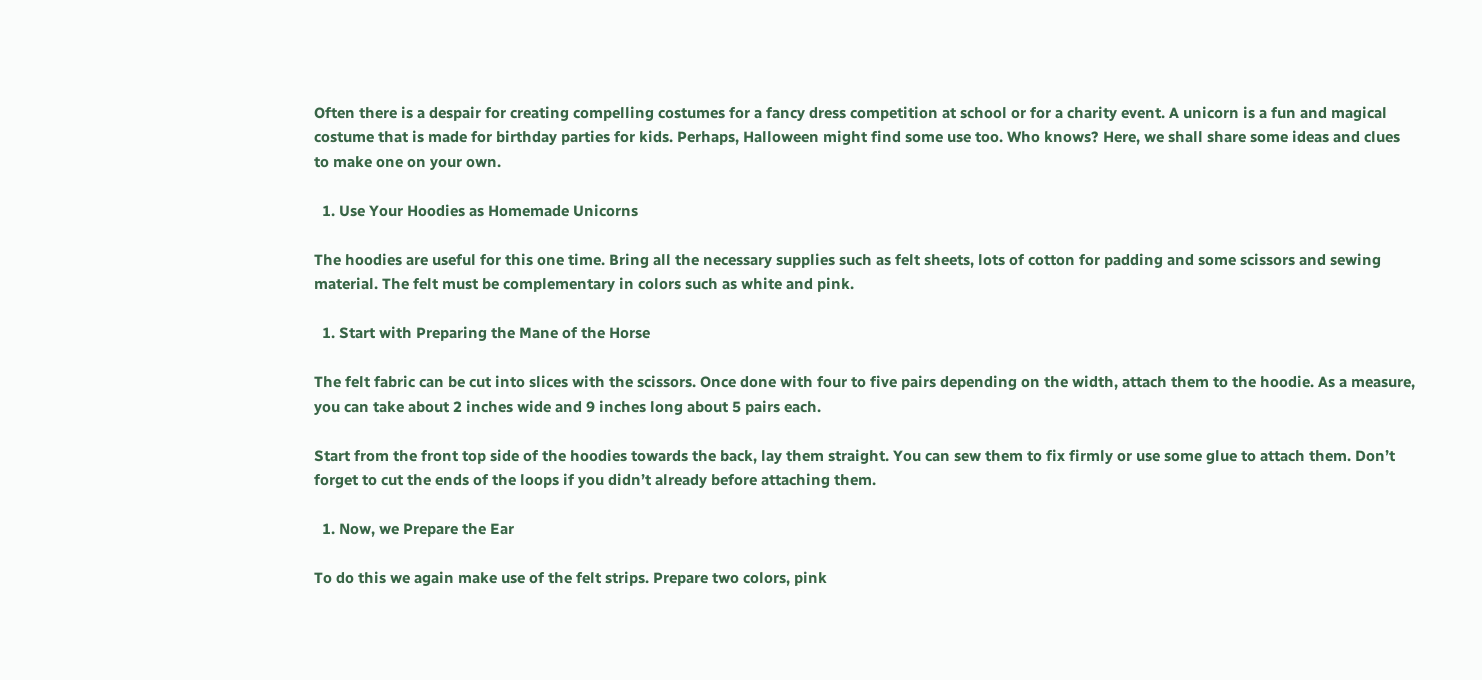Often there is a despair for creating compelling costumes for a fancy dress competition at school or for a charity event. A unicorn is a fun and magical costume that is made for birthday parties for kids. Perhaps, Halloween might find some use too. Who knows? Here, we shall share some ideas and clues to make one on your own.

  1. Use Your Hoodies as Homemade Unicorns

The hoodies are useful for this one time. Bring all the necessary supplies such as felt sheets, lots of cotton for padding and some scissors and sewing material. The felt must be complementary in colors such as white and pink.

  1. Start with Preparing the Mane of the Horse

The felt fabric can be cut into slices with the scissors. Once done with four to five pairs depending on the width, attach them to the hoodie. As a measure, you can take about 2 inches wide and 9 inches long about 5 pairs each.

Start from the front top side of the hoodies towards the back, lay them straight. You can sew them to fix firmly or use some glue to attach them. Don’t forget to cut the ends of the loops if you didn’t already before attaching them.

  1. Now, we Prepare the Ear

To do this we again make use of the felt strips. Prepare two colors, pink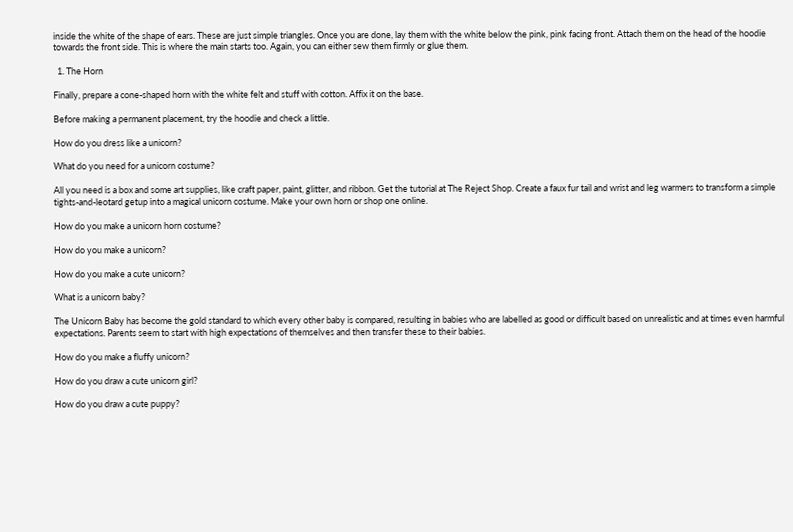inside the white of the shape of ears. These are just simple triangles. Once you are done, lay them with the white below the pink, pink facing front. Attach them on the head of the hoodie towards the front side. This is where the main starts too. Again, you can either sew them firmly or glue them.

  1. The Horn

Finally, prepare a cone-shaped horn with the white felt and stuff with cotton. Affix it on the base.

Before making a permanent placement, try the hoodie and check a little.

How do you dress like a unicorn?

What do you need for a unicorn costume?

All you need is a box and some art supplies, like craft paper, paint, glitter, and ribbon. Get the tutorial at The Reject Shop. Create a faux fur tail and wrist and leg warmers to transform a simple tights-and-leotard getup into a magical unicorn costume. Make your own horn or shop one online.

How do you make a unicorn horn costume?

How do you make a unicorn?

How do you make a cute unicorn?

What is a unicorn baby?

The Unicorn Baby has become the gold standard to which every other baby is compared, resulting in babies who are labelled as good or difficult based on unrealistic and at times even harmful expectations. Parents seem to start with high expectations of themselves and then transfer these to their babies.

How do you make a fluffy unicorn?

How do you draw a cute unicorn girl?

How do you draw a cute puppy?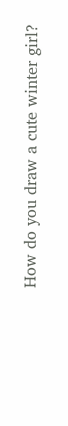How do you draw a cute winter girl?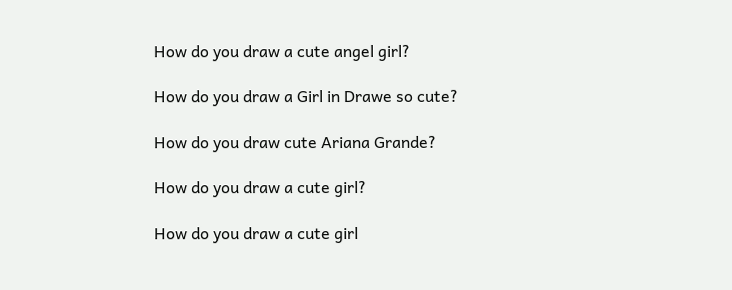How do you draw a cute angel girl?

How do you draw a Girl in Drawe so cute?

How do you draw cute Ariana Grande?

How do you draw a cute girl?

How do you draw a cute girl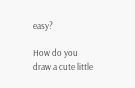easy?

How do you draw a cute little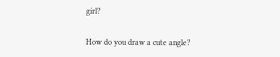girl?

How do you draw a cute angle?